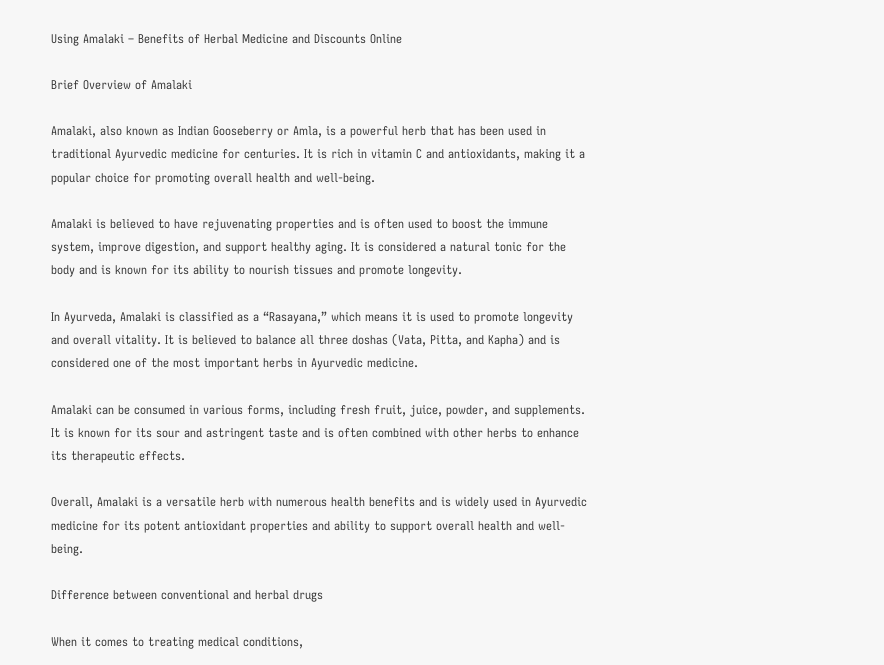Using Amalaki – Benefits of Herbal Medicine and Discounts Online

Brief Overview of Amalaki

Amalaki, also known as Indian Gooseberry or Amla, is a powerful herb that has been used in traditional Ayurvedic medicine for centuries. It is rich in vitamin C and antioxidants, making it a popular choice for promoting overall health and well-being.

Amalaki is believed to have rejuvenating properties and is often used to boost the immune system, improve digestion, and support healthy aging. It is considered a natural tonic for the body and is known for its ability to nourish tissues and promote longevity.

In Ayurveda, Amalaki is classified as a “Rasayana,” which means it is used to promote longevity and overall vitality. It is believed to balance all three doshas (Vata, Pitta, and Kapha) and is considered one of the most important herbs in Ayurvedic medicine.

Amalaki can be consumed in various forms, including fresh fruit, juice, powder, and supplements. It is known for its sour and astringent taste and is often combined with other herbs to enhance its therapeutic effects.

Overall, Amalaki is a versatile herb with numerous health benefits and is widely used in Ayurvedic medicine for its potent antioxidant properties and ability to support overall health and well-being.

Difference between conventional and herbal drugs

When it comes to treating medical conditions,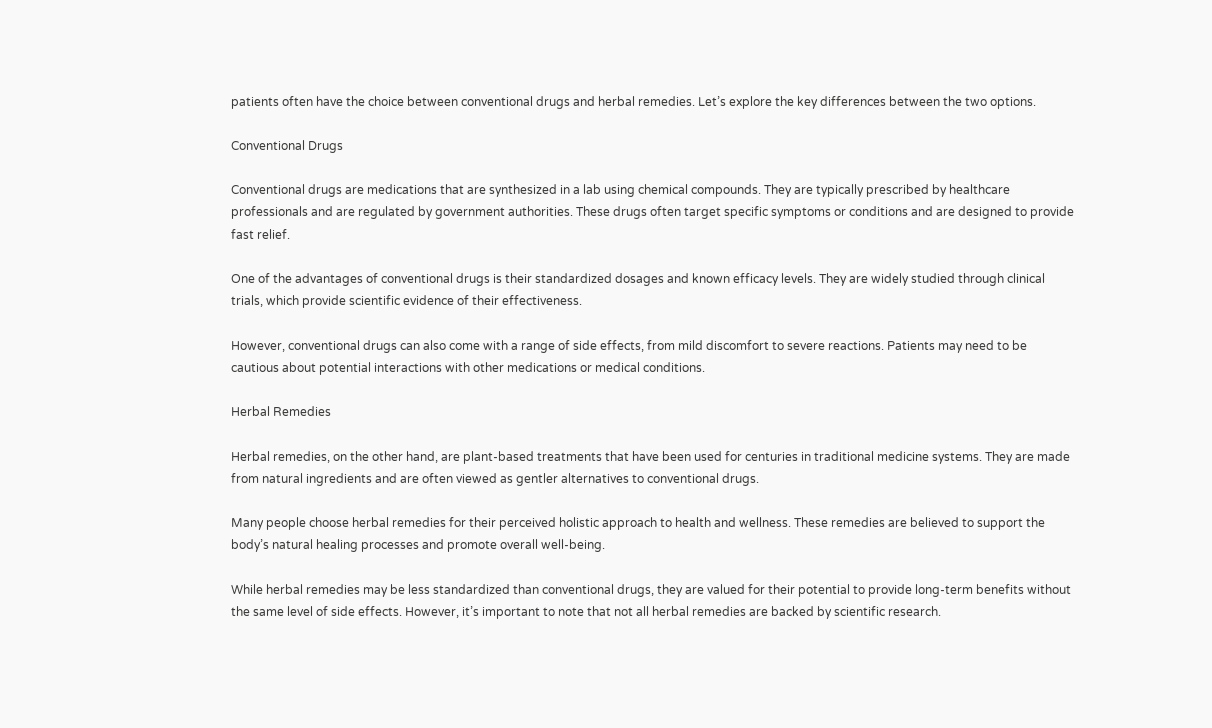patients often have the choice between conventional drugs and herbal remedies. Let’s explore the key differences between the two options.

Conventional Drugs

Conventional drugs are medications that are synthesized in a lab using chemical compounds. They are typically prescribed by healthcare professionals and are regulated by government authorities. These drugs often target specific symptoms or conditions and are designed to provide fast relief.

One of the advantages of conventional drugs is their standardized dosages and known efficacy levels. They are widely studied through clinical trials, which provide scientific evidence of their effectiveness.

However, conventional drugs can also come with a range of side effects, from mild discomfort to severe reactions. Patients may need to be cautious about potential interactions with other medications or medical conditions.

Herbal Remedies

Herbal remedies, on the other hand, are plant-based treatments that have been used for centuries in traditional medicine systems. They are made from natural ingredients and are often viewed as gentler alternatives to conventional drugs.

Many people choose herbal remedies for their perceived holistic approach to health and wellness. These remedies are believed to support the body’s natural healing processes and promote overall well-being.

While herbal remedies may be less standardized than conventional drugs, they are valued for their potential to provide long-term benefits without the same level of side effects. However, it’s important to note that not all herbal remedies are backed by scientific research.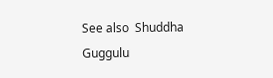See also  Shuddha Guggulu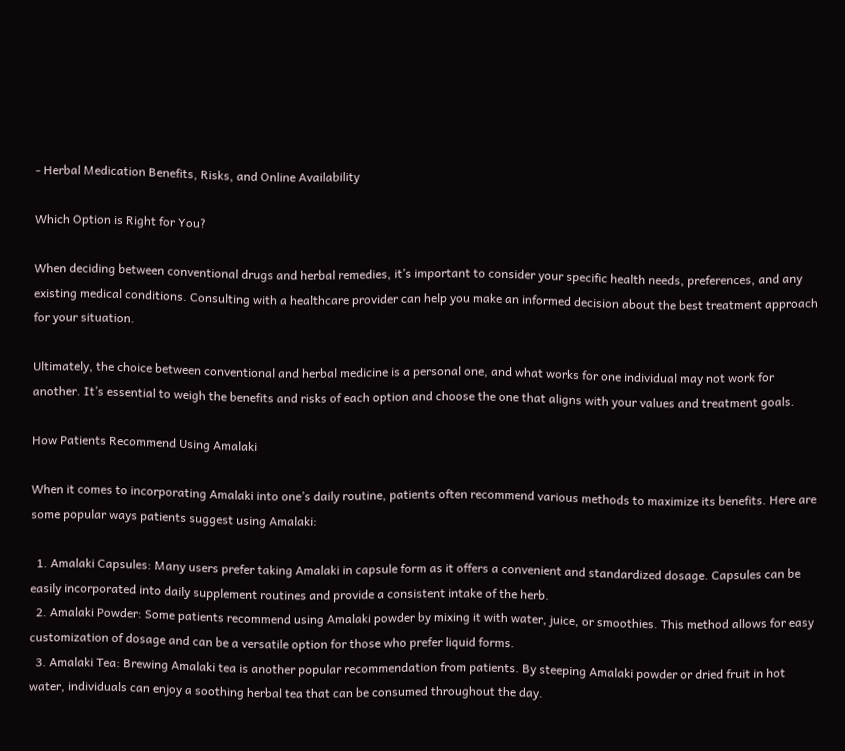- Herbal Medication Benefits, Risks, and Online Availability

Which Option is Right for You?

When deciding between conventional drugs and herbal remedies, it’s important to consider your specific health needs, preferences, and any existing medical conditions. Consulting with a healthcare provider can help you make an informed decision about the best treatment approach for your situation.

Ultimately, the choice between conventional and herbal medicine is a personal one, and what works for one individual may not work for another. It’s essential to weigh the benefits and risks of each option and choose the one that aligns with your values and treatment goals.

How Patients Recommend Using Amalaki

When it comes to incorporating Amalaki into one’s daily routine, patients often recommend various methods to maximize its benefits. Here are some popular ways patients suggest using Amalaki:

  1. Amalaki Capsules: Many users prefer taking Amalaki in capsule form as it offers a convenient and standardized dosage. Capsules can be easily incorporated into daily supplement routines and provide a consistent intake of the herb.
  2. Amalaki Powder: Some patients recommend using Amalaki powder by mixing it with water, juice, or smoothies. This method allows for easy customization of dosage and can be a versatile option for those who prefer liquid forms.
  3. Amalaki Tea: Brewing Amalaki tea is another popular recommendation from patients. By steeping Amalaki powder or dried fruit in hot water, individuals can enjoy a soothing herbal tea that can be consumed throughout the day.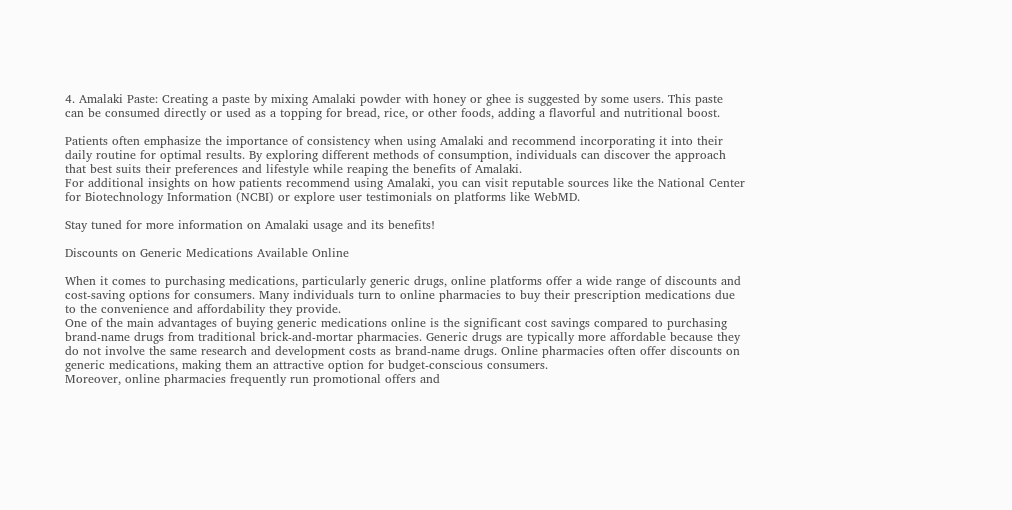4. Amalaki Paste: Creating a paste by mixing Amalaki powder with honey or ghee is suggested by some users. This paste can be consumed directly or used as a topping for bread, rice, or other foods, adding a flavorful and nutritional boost.

Patients often emphasize the importance of consistency when using Amalaki and recommend incorporating it into their daily routine for optimal results. By exploring different methods of consumption, individuals can discover the approach that best suits their preferences and lifestyle while reaping the benefits of Amalaki.
For additional insights on how patients recommend using Amalaki, you can visit reputable sources like the National Center for Biotechnology Information (NCBI) or explore user testimonials on platforms like WebMD.

Stay tuned for more information on Amalaki usage and its benefits!

Discounts on Generic Medications Available Online

When it comes to purchasing medications, particularly generic drugs, online platforms offer a wide range of discounts and cost-saving options for consumers. Many individuals turn to online pharmacies to buy their prescription medications due to the convenience and affordability they provide.
One of the main advantages of buying generic medications online is the significant cost savings compared to purchasing brand-name drugs from traditional brick-and-mortar pharmacies. Generic drugs are typically more affordable because they do not involve the same research and development costs as brand-name drugs. Online pharmacies often offer discounts on generic medications, making them an attractive option for budget-conscious consumers.
Moreover, online pharmacies frequently run promotional offers and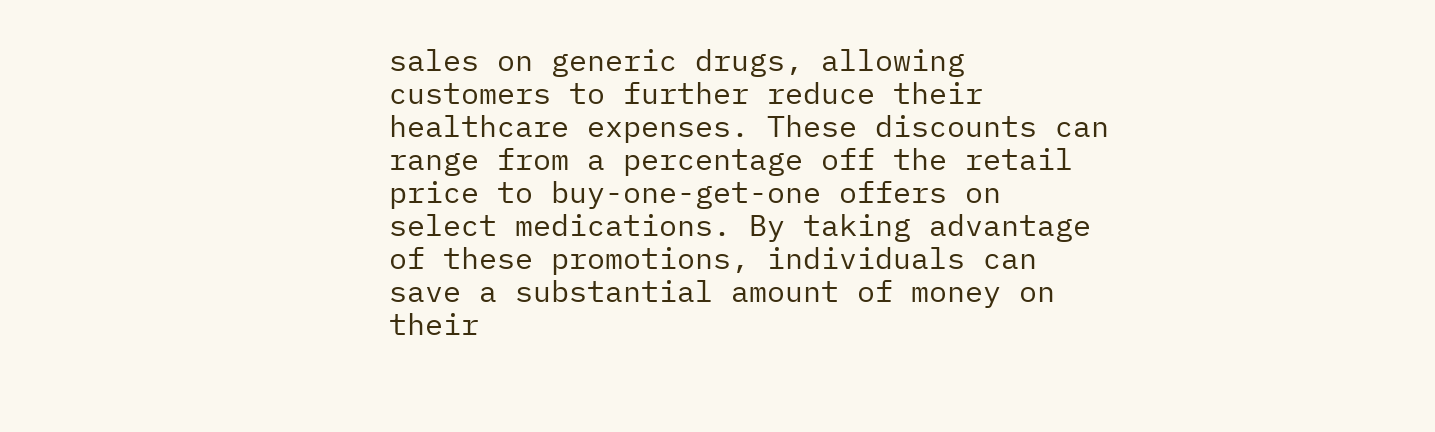sales on generic drugs, allowing customers to further reduce their healthcare expenses. These discounts can range from a percentage off the retail price to buy-one-get-one offers on select medications. By taking advantage of these promotions, individuals can save a substantial amount of money on their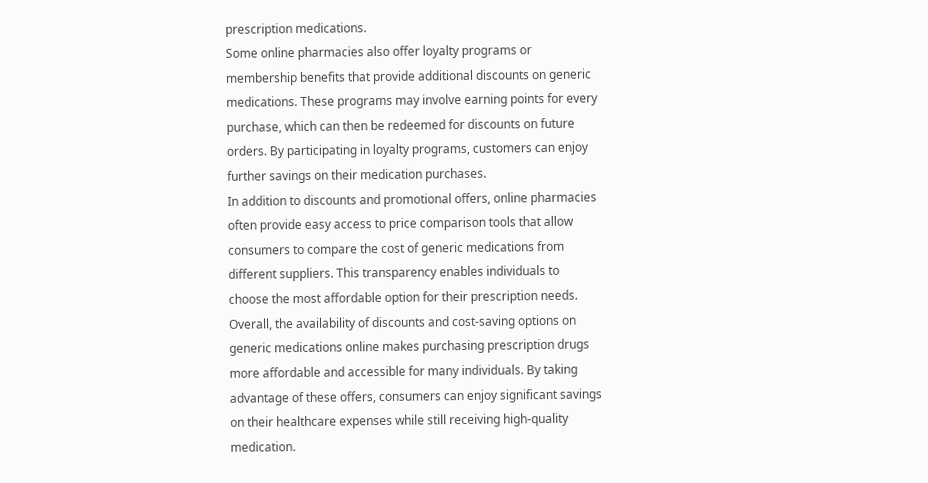prescription medications.
Some online pharmacies also offer loyalty programs or membership benefits that provide additional discounts on generic medications. These programs may involve earning points for every purchase, which can then be redeemed for discounts on future orders. By participating in loyalty programs, customers can enjoy further savings on their medication purchases.
In addition to discounts and promotional offers, online pharmacies often provide easy access to price comparison tools that allow consumers to compare the cost of generic medications from different suppliers. This transparency enables individuals to choose the most affordable option for their prescription needs.
Overall, the availability of discounts and cost-saving options on generic medications online makes purchasing prescription drugs more affordable and accessible for many individuals. By taking advantage of these offers, consumers can enjoy significant savings on their healthcare expenses while still receiving high-quality medication.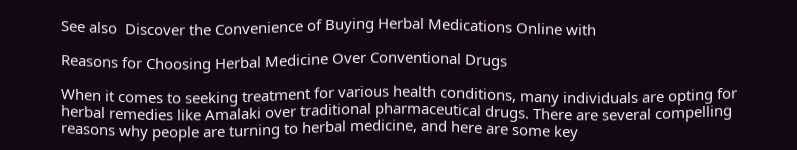See also  Discover the Convenience of Buying Herbal Medications Online with

Reasons for Choosing Herbal Medicine Over Conventional Drugs

When it comes to seeking treatment for various health conditions, many individuals are opting for herbal remedies like Amalaki over traditional pharmaceutical drugs. There are several compelling reasons why people are turning to herbal medicine, and here are some key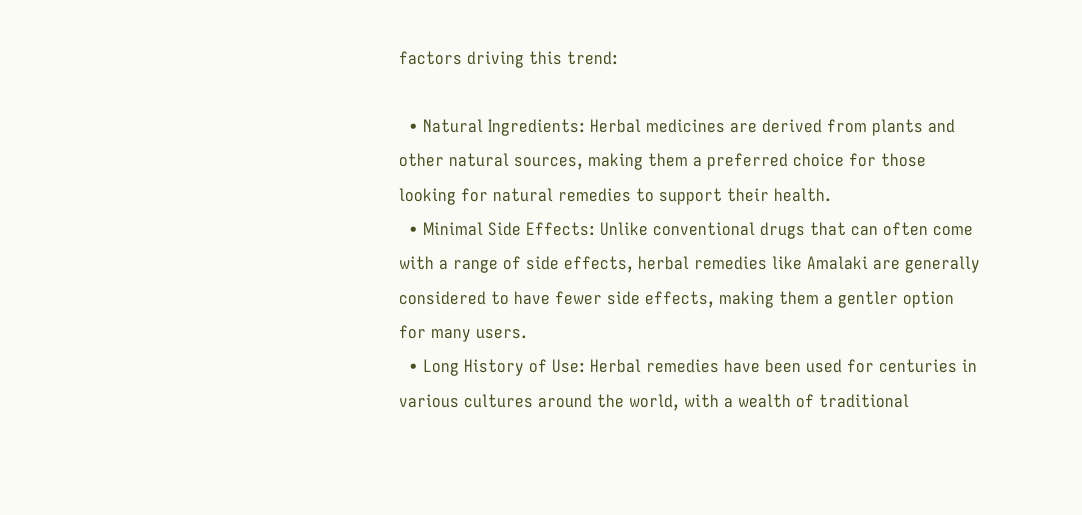factors driving this trend:

  • Natural Ingredients: Herbal medicines are derived from plants and other natural sources, making them a preferred choice for those looking for natural remedies to support their health.
  • Minimal Side Effects: Unlike conventional drugs that can often come with a range of side effects, herbal remedies like Amalaki are generally considered to have fewer side effects, making them a gentler option for many users.
  • Long History of Use: Herbal remedies have been used for centuries in various cultures around the world, with a wealth of traditional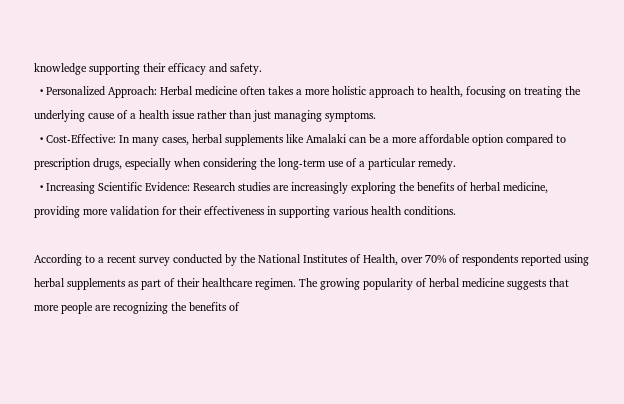knowledge supporting their efficacy and safety.
  • Personalized Approach: Herbal medicine often takes a more holistic approach to health, focusing on treating the underlying cause of a health issue rather than just managing symptoms.
  • Cost-Effective: In many cases, herbal supplements like Amalaki can be a more affordable option compared to prescription drugs, especially when considering the long-term use of a particular remedy.
  • Increasing Scientific Evidence: Research studies are increasingly exploring the benefits of herbal medicine, providing more validation for their effectiveness in supporting various health conditions.

According to a recent survey conducted by the National Institutes of Health, over 70% of respondents reported using herbal supplements as part of their healthcare regimen. The growing popularity of herbal medicine suggests that more people are recognizing the benefits of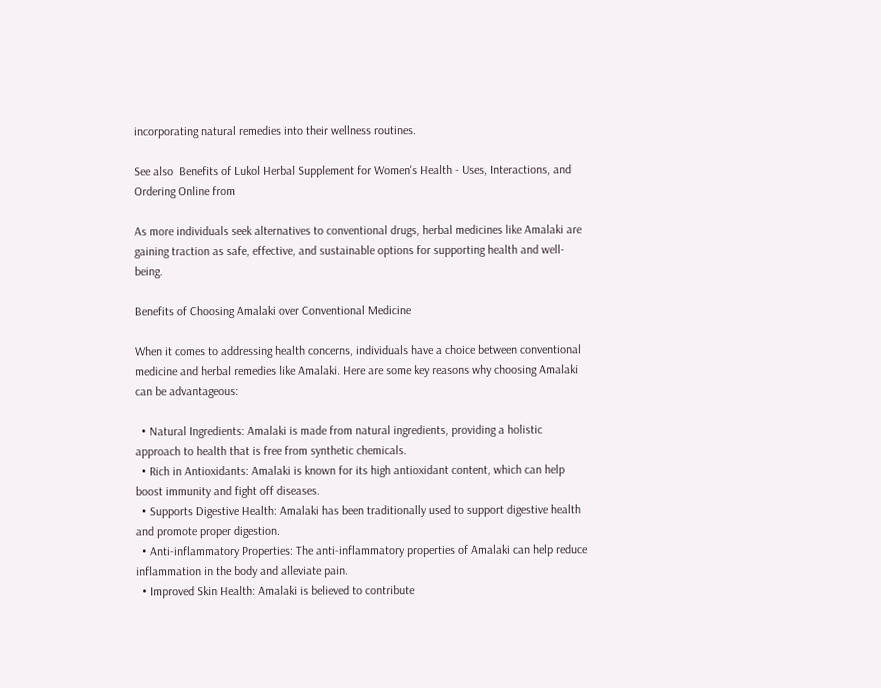incorporating natural remedies into their wellness routines.

See also  Benefits of Lukol Herbal Supplement for Women's Health - Uses, Interactions, and Ordering Online from

As more individuals seek alternatives to conventional drugs, herbal medicines like Amalaki are gaining traction as safe, effective, and sustainable options for supporting health and well-being.

Benefits of Choosing Amalaki over Conventional Medicine

When it comes to addressing health concerns, individuals have a choice between conventional medicine and herbal remedies like Amalaki. Here are some key reasons why choosing Amalaki can be advantageous:

  • Natural Ingredients: Amalaki is made from natural ingredients, providing a holistic approach to health that is free from synthetic chemicals.
  • Rich in Antioxidants: Amalaki is known for its high antioxidant content, which can help boost immunity and fight off diseases.
  • Supports Digestive Health: Amalaki has been traditionally used to support digestive health and promote proper digestion.
  • Anti-inflammatory Properties: The anti-inflammatory properties of Amalaki can help reduce inflammation in the body and alleviate pain.
  • Improved Skin Health: Amalaki is believed to contribute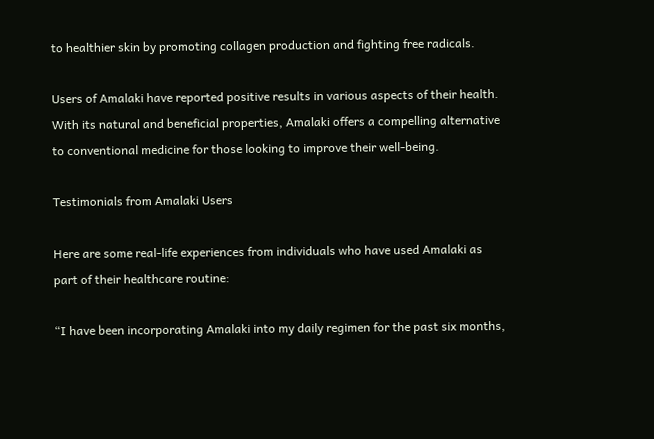to healthier skin by promoting collagen production and fighting free radicals.

Users of Amalaki have reported positive results in various aspects of their health. With its natural and beneficial properties, Amalaki offers a compelling alternative to conventional medicine for those looking to improve their well-being.

Testimonials from Amalaki Users

Here are some real-life experiences from individuals who have used Amalaki as part of their healthcare routine:

“I have been incorporating Amalaki into my daily regimen for the past six months,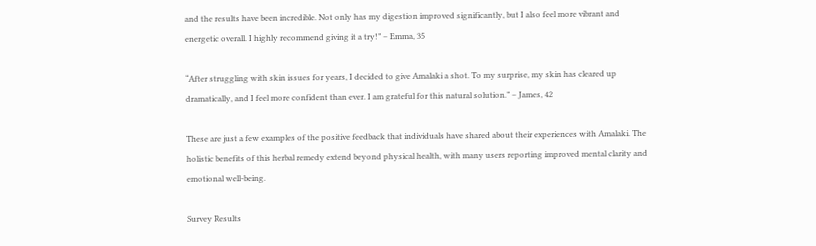and the results have been incredible. Not only has my digestion improved significantly, but I also feel more vibrant and energetic overall. I highly recommend giving it a try!” – Emma, 35

“After struggling with skin issues for years, I decided to give Amalaki a shot. To my surprise, my skin has cleared up dramatically, and I feel more confident than ever. I am grateful for this natural solution.” – James, 42

These are just a few examples of the positive feedback that individuals have shared about their experiences with Amalaki. The holistic benefits of this herbal remedy extend beyond physical health, with many users reporting improved mental clarity and emotional well-being.

Survey Results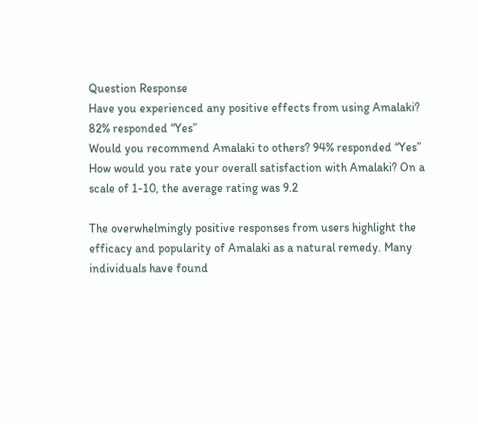Question Response
Have you experienced any positive effects from using Amalaki? 82% responded “Yes”
Would you recommend Amalaki to others? 94% responded “Yes”
How would you rate your overall satisfaction with Amalaki? On a scale of 1-10, the average rating was 9.2

The overwhelmingly positive responses from users highlight the efficacy and popularity of Amalaki as a natural remedy. Many individuals have found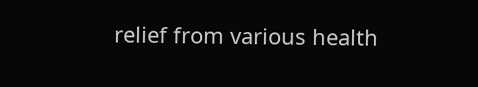relief from various health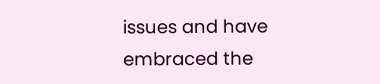issues and have embraced the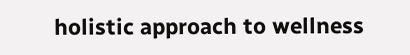holistic approach to wellness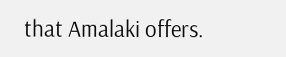that Amalaki offers.